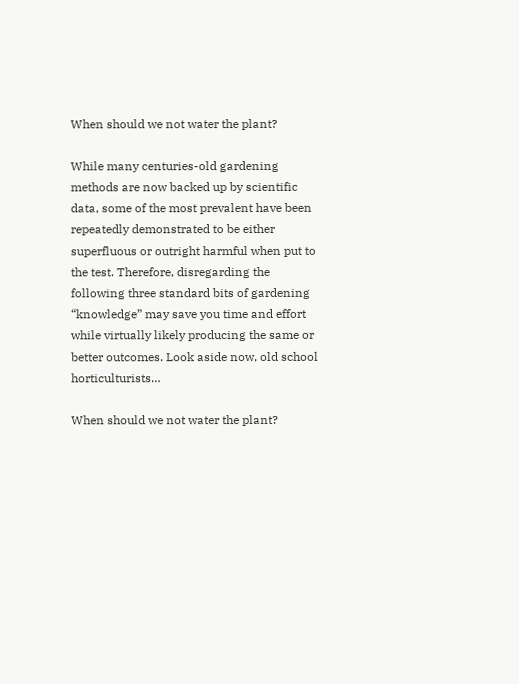When should we not water the plant?

While many centuries-old gardening methods are now backed up by scientific data, some of the most prevalent have been repeatedly demonstrated to be either superfluous or outright harmful when put to the test. Therefore, disregarding the following three standard bits of gardening “knowledge” may save you time and effort while virtually likely producing the same or better outcomes. Look aside now, old school horticulturists…

When should we not water the plant?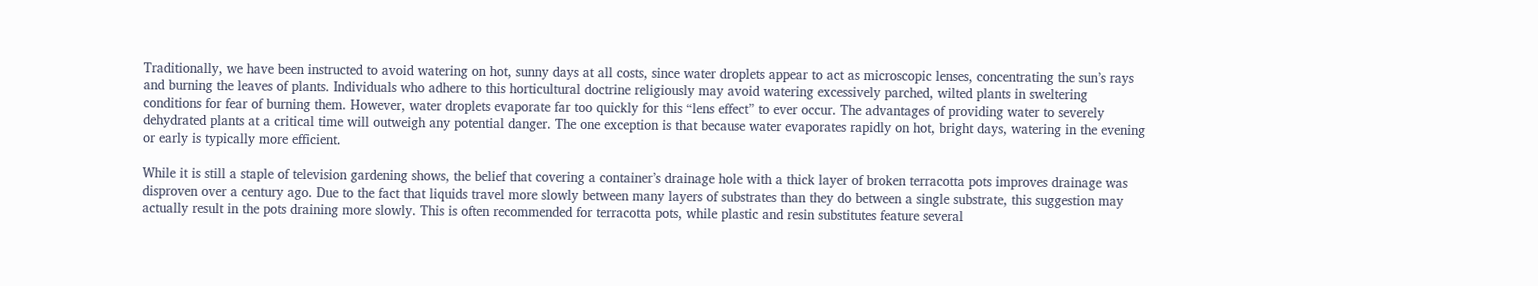Traditionally, we have been instructed to avoid watering on hot, sunny days at all costs, since water droplets appear to act as microscopic lenses, concentrating the sun’s rays and burning the leaves of plants. Individuals who adhere to this horticultural doctrine religiously may avoid watering excessively parched, wilted plants in sweltering conditions for fear of burning them. However, water droplets evaporate far too quickly for this “lens effect” to ever occur. The advantages of providing water to severely dehydrated plants at a critical time will outweigh any potential danger. The one exception is that because water evaporates rapidly on hot, bright days, watering in the evening or early is typically more efficient.

While it is still a staple of television gardening shows, the belief that covering a container’s drainage hole with a thick layer of broken terracotta pots improves drainage was disproven over a century ago. Due to the fact that liquids travel more slowly between many layers of substrates than they do between a single substrate, this suggestion may actually result in the pots draining more slowly. This is often recommended for terracotta pots, while plastic and resin substitutes feature several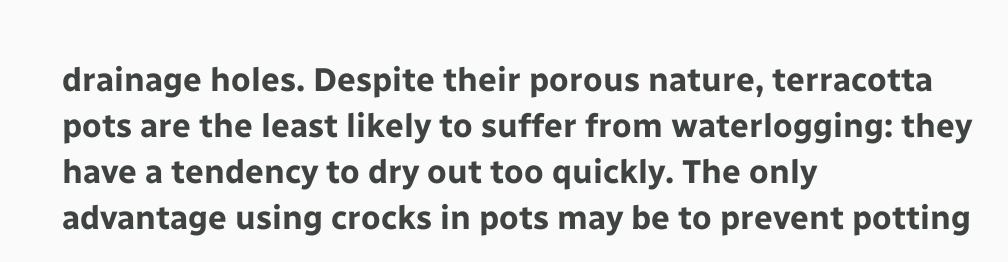drainage holes. Despite their porous nature, terracotta pots are the least likely to suffer from waterlogging: they have a tendency to dry out too quickly. The only advantage using crocks in pots may be to prevent potting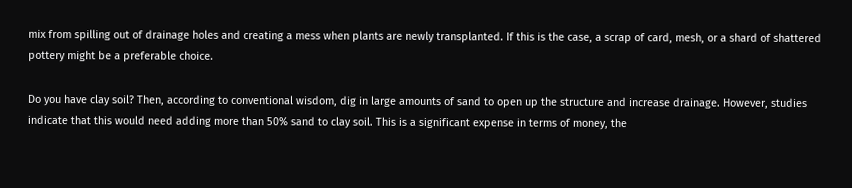mix from spilling out of drainage holes and creating a mess when plants are newly transplanted. If this is the case, a scrap of card, mesh, or a shard of shattered pottery might be a preferable choice.

Do you have clay soil? Then, according to conventional wisdom, dig in large amounts of sand to open up the structure and increase drainage. However, studies indicate that this would need adding more than 50% sand to clay soil. This is a significant expense in terms of money, the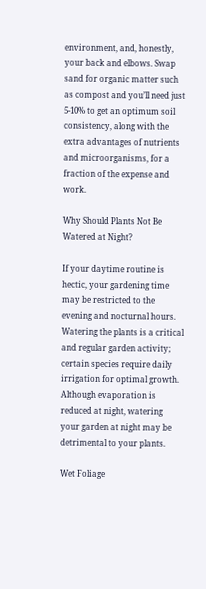environment, and, honestly, your back and elbows. Swap sand for organic matter such as compost and you’ll need just 5-10% to get an optimum soil consistency, along with the extra advantages of nutrients and microorganisms, for a fraction of the expense and work.

Why Should Plants Not Be Watered at Night?

If your daytime routine is hectic, your gardening time may be restricted to the evening and nocturnal hours. Watering the plants is a critical and regular garden activity; certain species require daily irrigation for optimal growth. Although evaporation is reduced at night, watering your garden at night may be detrimental to your plants.

Wet Foliage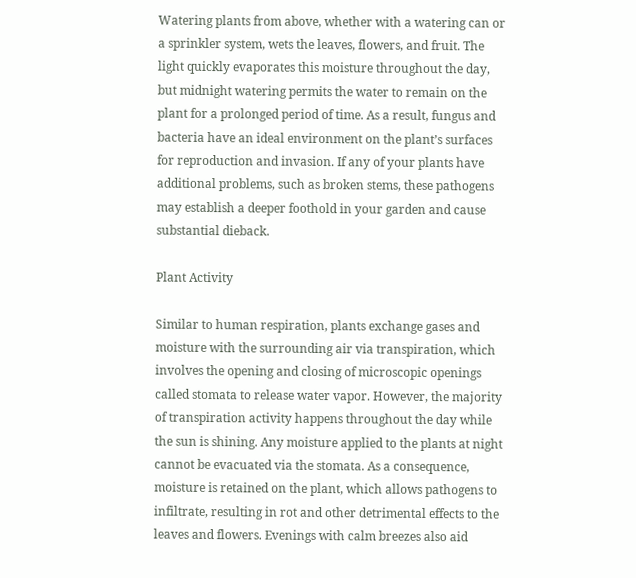Watering plants from above, whether with a watering can or a sprinkler system, wets the leaves, flowers, and fruit. The light quickly evaporates this moisture throughout the day, but midnight watering permits the water to remain on the plant for a prolonged period of time. As a result, fungus and bacteria have an ideal environment on the plant’s surfaces for reproduction and invasion. If any of your plants have additional problems, such as broken stems, these pathogens may establish a deeper foothold in your garden and cause substantial dieback.

Plant Activity

Similar to human respiration, plants exchange gases and moisture with the surrounding air via transpiration, which involves the opening and closing of microscopic openings called stomata to release water vapor. However, the majority of transpiration activity happens throughout the day while the sun is shining. Any moisture applied to the plants at night cannot be evacuated via the stomata. As a consequence, moisture is retained on the plant, which allows pathogens to infiltrate, resulting in rot and other detrimental effects to the leaves and flowers. Evenings with calm breezes also aid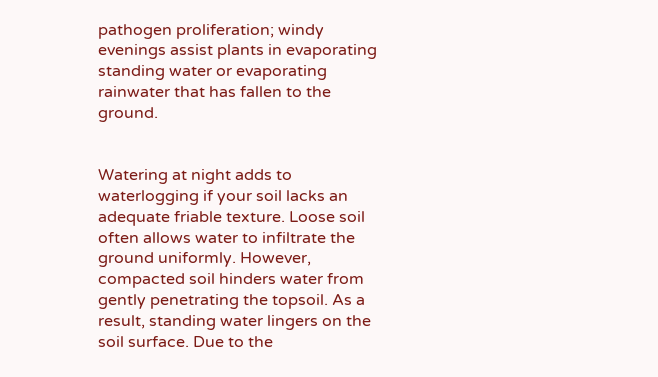pathogen proliferation; windy evenings assist plants in evaporating standing water or evaporating rainwater that has fallen to the ground.


Watering at night adds to waterlogging if your soil lacks an adequate friable texture. Loose soil often allows water to infiltrate the ground uniformly. However, compacted soil hinders water from gently penetrating the topsoil. As a result, standing water lingers on the soil surface. Due to the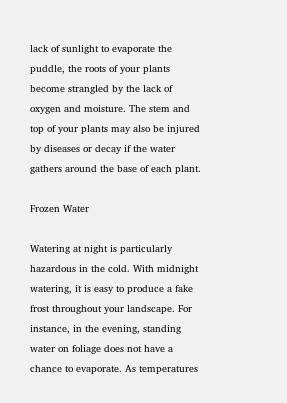lack of sunlight to evaporate the puddle, the roots of your plants become strangled by the lack of oxygen and moisture. The stem and top of your plants may also be injured by diseases or decay if the water gathers around the base of each plant.

Frozen Water

Watering at night is particularly hazardous in the cold. With midnight watering, it is easy to produce a fake frost throughout your landscape. For instance, in the evening, standing water on foliage does not have a chance to evaporate. As temperatures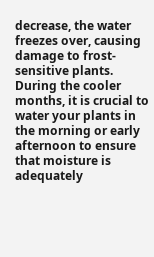decrease, the water freezes over, causing damage to frost-sensitive plants. During the cooler months, it is crucial to water your plants in the morning or early afternoon to ensure that moisture is adequately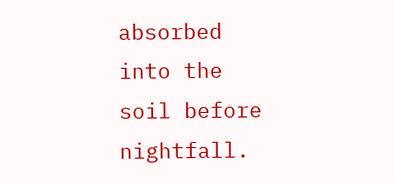absorbed into the soil before nightfall.